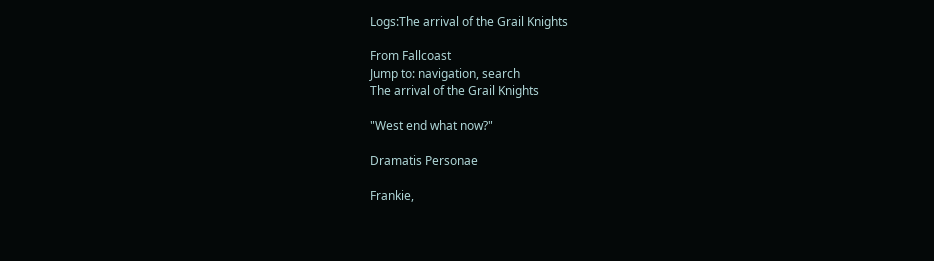Logs:The arrival of the Grail Knights

From Fallcoast
Jump to: navigation, search
The arrival of the Grail Knights

"West end what now?"

Dramatis Personae

Frankie,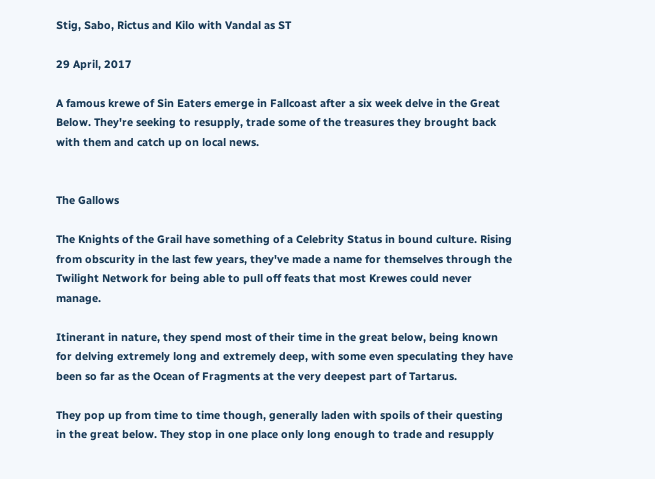Stig, Sabo, Rictus and Kilo with Vandal as ST

29 April, 2017

A famous krewe of Sin Eaters emerge in Fallcoast after a six week delve in the Great Below. They're seeking to resupply, trade some of the treasures they brought back with them and catch up on local news.


The Gallows

The Knights of the Grail have something of a Celebrity Status in bound culture. Rising from obscurity in the last few years, they've made a name for themselves through the Twilight Network for being able to pull off feats that most Krewes could never manage.

Itinerant in nature, they spend most of their time in the great below, being known for delving extremely long and extremely deep, with some even speculating they have been so far as the Ocean of Fragments at the very deepest part of Tartarus.

They pop up from time to time though, generally laden with spoils of their questing in the great below. They stop in one place only long enough to trade and resupply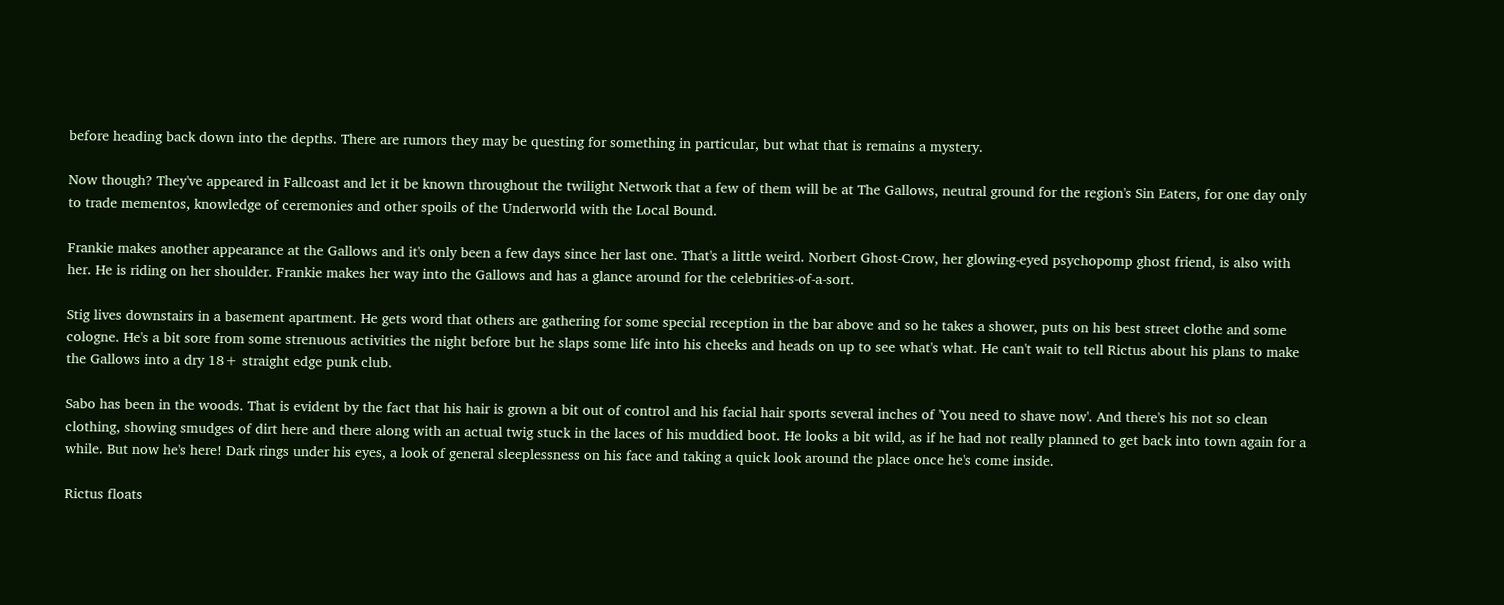before heading back down into the depths. There are rumors they may be questing for something in particular, but what that is remains a mystery.

Now though? They've appeared in Fallcoast and let it be known throughout the twilight Network that a few of them will be at The Gallows, neutral ground for the region's Sin Eaters, for one day only to trade mementos, knowledge of ceremonies and other spoils of the Underworld with the Local Bound.

Frankie makes another appearance at the Gallows and it's only been a few days since her last one. That's a little weird. Norbert Ghost-Crow, her glowing-eyed psychopomp ghost friend, is also with her. He is riding on her shoulder. Frankie makes her way into the Gallows and has a glance around for the celebrities-of-a-sort.

Stig lives downstairs in a basement apartment. He gets word that others are gathering for some special reception in the bar above and so he takes a shower, puts on his best street clothe and some cologne. He's a bit sore from some strenuous activities the night before but he slaps some life into his cheeks and heads on up to see what's what. He can't wait to tell Rictus about his plans to make the Gallows into a dry 18+ straight edge punk club.

Sabo has been in the woods. That is evident by the fact that his hair is grown a bit out of control and his facial hair sports several inches of 'You need to shave now'. And there's his not so clean clothing, showing smudges of dirt here and there along with an actual twig stuck in the laces of his muddied boot. He looks a bit wild, as if he had not really planned to get back into town again for a while. But now he's here! Dark rings under his eyes, a look of general sleeplessness on his face and taking a quick look around the place once he's come inside.

Rictus floats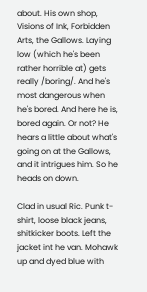about. His own shop, Visions of Ink, Forbidden Arts, the Gallows. Laying low (which he's been rather horrible at) gets really /boring/. And he's most dangerous when he's bored. And here he is, bored again. Or not? He hears a little about what's going on at the Gallows, and it intrigues him. So he heads on down.

Clad in usual Ric. Punk t-shirt, loose black jeans, shitkicker boots. Left the jacket int he van. Mohawk up and dyed blue with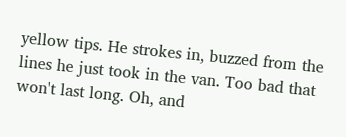yellow tips. He strokes in, buzzed from the lines he just took in the van. Too bad that won't last long. Oh, and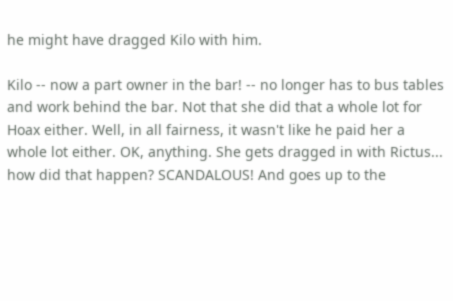he might have dragged Kilo with him.

Kilo -- now a part owner in the bar! -- no longer has to bus tables and work behind the bar. Not that she did that a whole lot for Hoax either. Well, in all fairness, it wasn't like he paid her a whole lot either. OK, anything. She gets dragged in with Rictus... how did that happen? SCANDALOUS! And goes up to the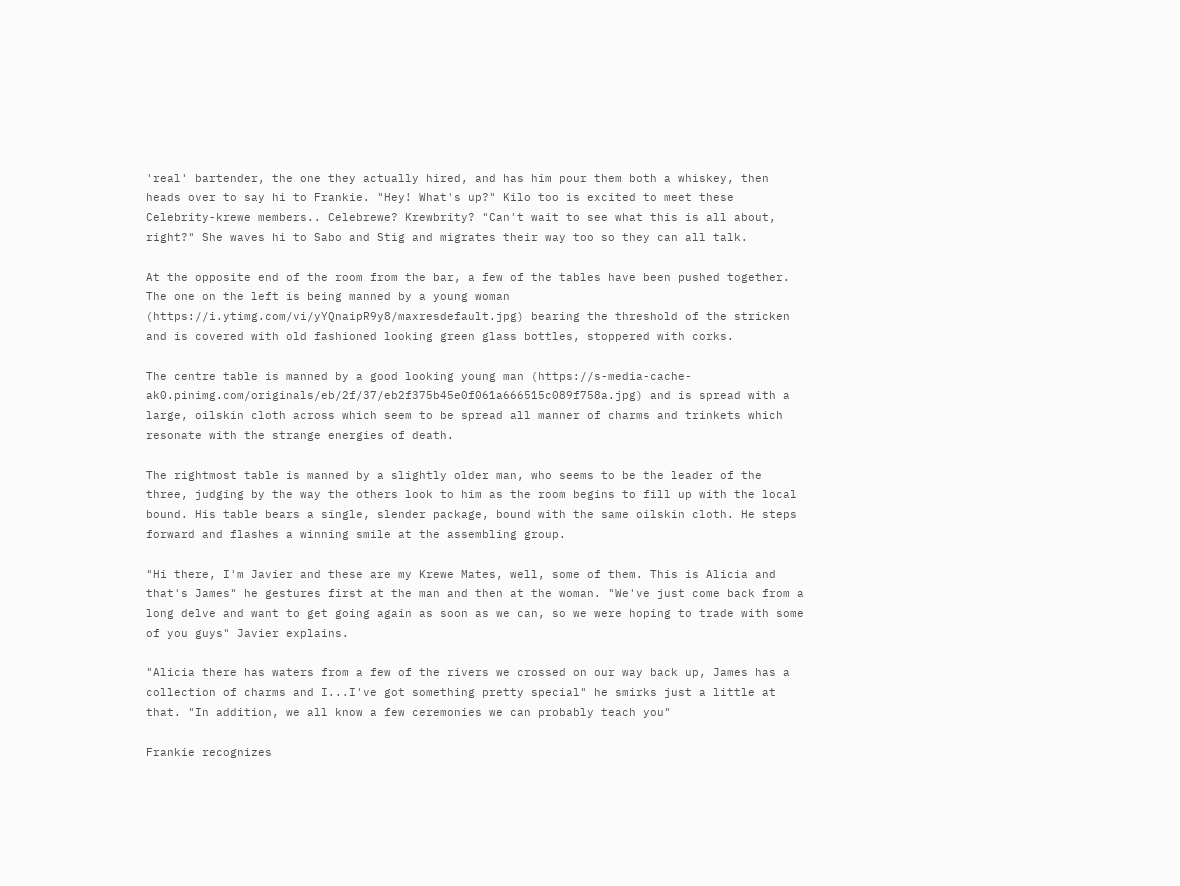'real' bartender, the one they actually hired, and has him pour them both a whiskey, then heads over to say hi to Frankie. "Hey! What's up?" Kilo too is excited to meet these Celebrity-krewe members.. Celebrewe? Krewbrity? "Can't wait to see what this is all about, right?" She waves hi to Sabo and Stig and migrates their way too so they can all talk.

At the opposite end of the room from the bar, a few of the tables have been pushed together. The one on the left is being manned by a young woman (https://i.ytimg.com/vi/yYQnaipR9y8/maxresdefault.jpg) bearing the threshold of the stricken and is covered with old fashioned looking green glass bottles, stoppered with corks.

The centre table is manned by a good looking young man (https://s-media-cache-ak0.pinimg.com/originals/eb/2f/37/eb2f375b45e0f061a666515c089f758a.jpg) and is spread with a large, oilskin cloth across which seem to be spread all manner of charms and trinkets which resonate with the strange energies of death.

The rightmost table is manned by a slightly older man, who seems to be the leader of the three, judging by the way the others look to him as the room begins to fill up with the local bound. His table bears a single, slender package, bound with the same oilskin cloth. He steps forward and flashes a winning smile at the assembling group.

"Hi there, I'm Javier and these are my Krewe Mates, well, some of them. This is Alicia and that's James" he gestures first at the man and then at the woman. "We've just come back from a long delve and want to get going again as soon as we can, so we were hoping to trade with some of you guys" Javier explains.

"Alicia there has waters from a few of the rivers we crossed on our way back up, James has a collection of charms and I...I've got something pretty special" he smirks just a little at that. "In addition, we all know a few ceremonies we can probably teach you"

Frankie recognizes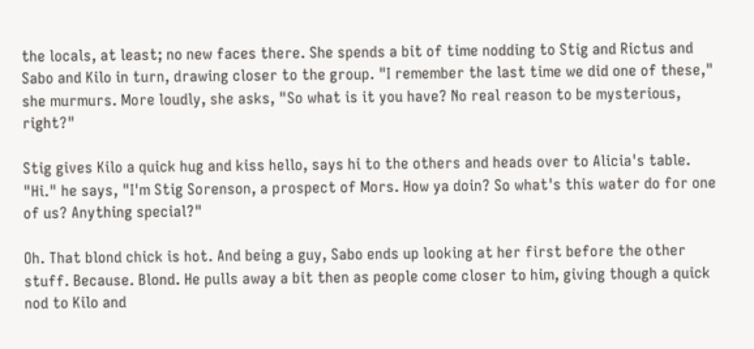the locals, at least; no new faces there. She spends a bit of time nodding to Stig and Rictus and Sabo and Kilo in turn, drawing closer to the group. "I remember the last time we did one of these," she murmurs. More loudly, she asks, "So what is it you have? No real reason to be mysterious, right?"

Stig gives Kilo a quick hug and kiss hello, says hi to the others and heads over to Alicia's table. "Hi." he says, "I'm Stig Sorenson, a prospect of Mors. How ya doin? So what's this water do for one of us? Anything special?"

Oh. That blond chick is hot. And being a guy, Sabo ends up looking at her first before the other stuff. Because. Blond. He pulls away a bit then as people come closer to him, giving though a quick nod to Kilo and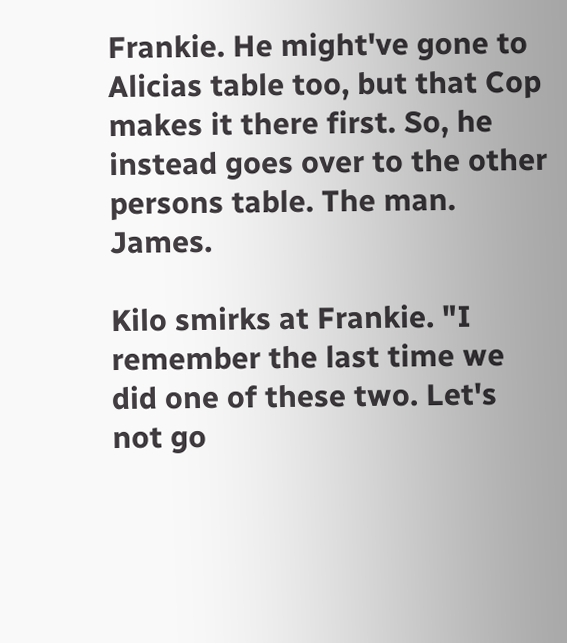Frankie. He might've gone to Alicias table too, but that Cop makes it there first. So, he instead goes over to the other persons table. The man. James.

Kilo smirks at Frankie. "I remember the last time we did one of these two. Let's not go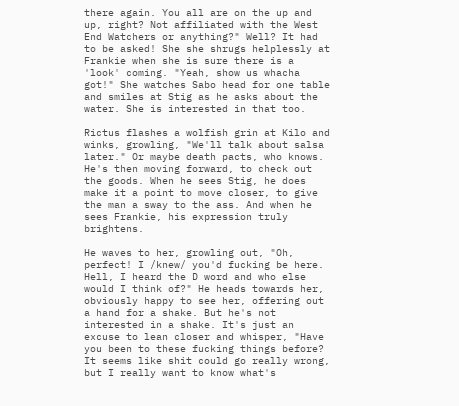there again. You all are on the up and up, right? Not affiliated with the West End Watchers or anything?" Well? It had to be asked! She she shrugs helplessly at Frankie when she is sure there is a 'look' coming. "Yeah, show us whacha got!" She watches Sabo head for one table and smiles at Stig as he asks about the water. She is interested in that too.

Rictus flashes a wolfish grin at Kilo and winks, growling, "We'll talk about salsa later." Or maybe death pacts, who knows. He's then moving forward, to check out the goods. When he sees Stig, he does make it a point to move closer, to give the man a sway to the ass. And when he sees Frankie, his expression truly brightens.

He waves to her, growling out, "Oh, perfect! I /knew/ you'd fucking be here. Hell, I heard the D word and who else would I think of?" He heads towards her, obviously happy to see her, offering out a hand for a shake. But he's not interested in a shake. It's just an excuse to lean closer and whisper, "Have you been to these fucking things before? It seems like shit could go really wrong, but I really want to know what's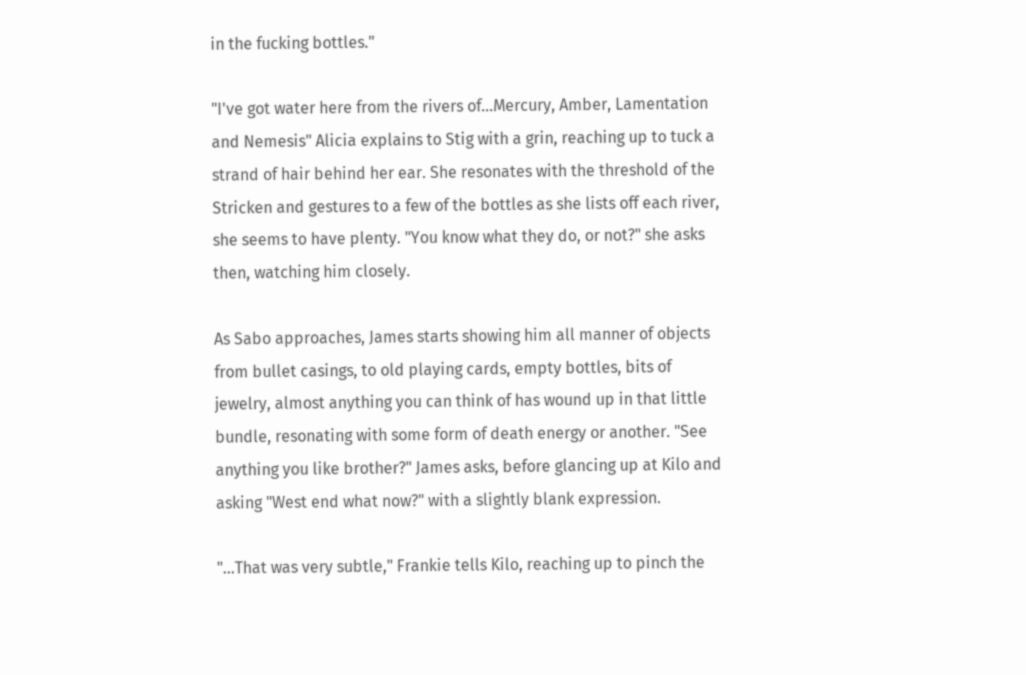in the fucking bottles."

"I've got water here from the rivers of...Mercury, Amber, Lamentation and Nemesis" Alicia explains to Stig with a grin, reaching up to tuck a strand of hair behind her ear. She resonates with the threshold of the Stricken and gestures to a few of the bottles as she lists off each river, she seems to have plenty. "You know what they do, or not?" she asks then, watching him closely.

As Sabo approaches, James starts showing him all manner of objects from bullet casings, to old playing cards, empty bottles, bits of jewelry, almost anything you can think of has wound up in that little bundle, resonating with some form of death energy or another. "See anything you like brother?" James asks, before glancing up at Kilo and asking "West end what now?" with a slightly blank expression.

"...That was very subtle," Frankie tells Kilo, reaching up to pinch the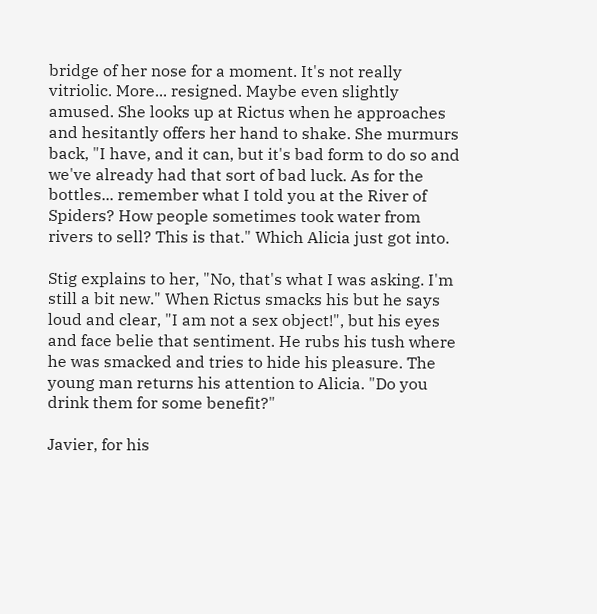bridge of her nose for a moment. It's not really vitriolic. More... resigned. Maybe even slightly amused. She looks up at Rictus when he approaches and hesitantly offers her hand to shake. She murmurs back, "I have, and it can, but it's bad form to do so and we've already had that sort of bad luck. As for the bottles... remember what I told you at the River of Spiders? How people sometimes took water from rivers to sell? This is that." Which Alicia just got into.

Stig explains to her, "No, that's what I was asking. I'm still a bit new." When Rictus smacks his but he says loud and clear, "I am not a sex object!", but his eyes and face belie that sentiment. He rubs his tush where he was smacked and tries to hide his pleasure. The young man returns his attention to Alicia. "Do you drink them for some benefit?"

Javier, for his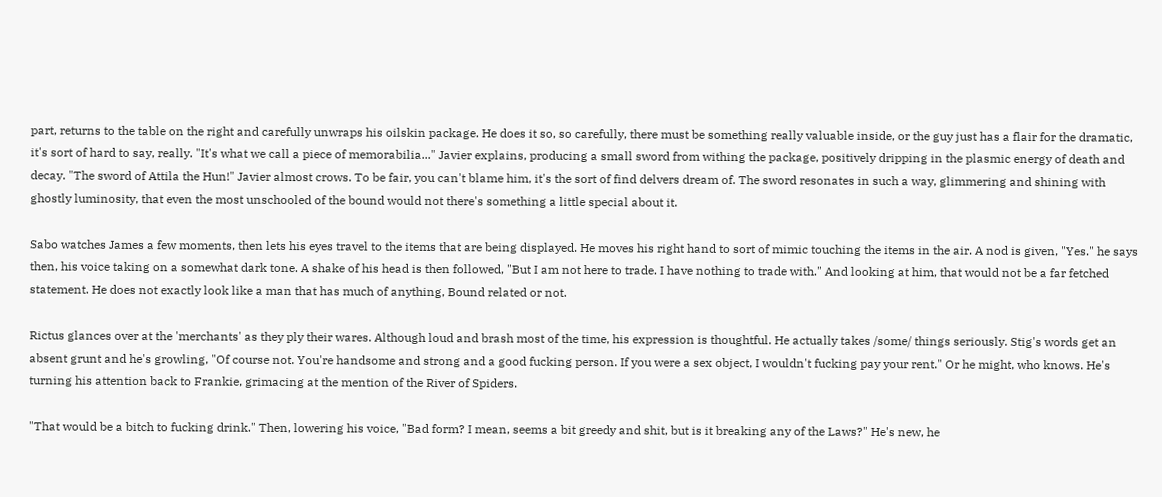part, returns to the table on the right and carefully unwraps his oilskin package. He does it so, so carefully, there must be something really valuable inside, or the guy just has a flair for the dramatic, it's sort of hard to say, really. "It's what we call a piece of memorabilia..." Javier explains, producing a small sword from withing the package, positively dripping in the plasmic energy of death and decay. "The sword of Attila the Hun!" Javier almost crows. To be fair, you can't blame him, it's the sort of find delvers dream of. The sword resonates in such a way, glimmering and shining with ghostly luminosity, that even the most unschooled of the bound would not there's something a little special about it.

Sabo watches James a few moments, then lets his eyes travel to the items that are being displayed. He moves his right hand to sort of mimic touching the items in the air. A nod is given, "Yes." he says then, his voice taking on a somewhat dark tone. A shake of his head is then followed, "But I am not here to trade. I have nothing to trade with." And looking at him, that would not be a far fetched statement. He does not exactly look like a man that has much of anything, Bound related or not.

Rictus glances over at the 'merchants' as they ply their wares. Although loud and brash most of the time, his expression is thoughtful. He actually takes /some/ things seriously. Stig's words get an absent grunt and he's growling, "Of course not. You're handsome and strong and a good fucking person. If you were a sex object, I wouldn't fucking pay your rent." Or he might, who knows. He's turning his attention back to Frankie, grimacing at the mention of the River of Spiders.

"That would be a bitch to fucking drink." Then, lowering his voice, "Bad form? I mean, seems a bit greedy and shit, but is it breaking any of the Laws?" He's new, he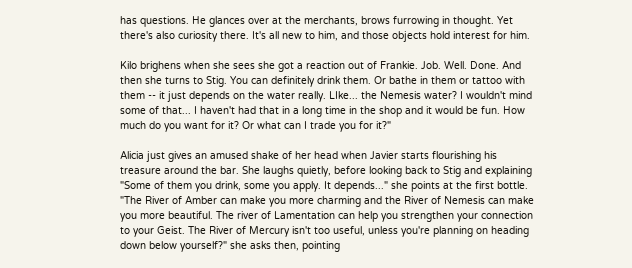has questions. He glances over at the merchants, brows furrowing in thought. Yet there's also curiosity there. It's all new to him, and those objects hold interest for him.

Kilo brighens when she sees she got a reaction out of Frankie. Job. Well. Done. And then she turns to Stig. You can definitely drink them. Or bathe in them or tattoo with them -- it just depends on the water really. LIke... the Nemesis water? I wouldn't mind some of that... I haven't had that in a long time in the shop and it would be fun. How much do you want for it? Or what can I trade you for it?"

Alicia just gives an amused shake of her head when Javier starts flourishing his treasure around the bar. She laughs quietly, before looking back to Stig and explaining "Some of them you drink, some you apply. It depends..." she points at the first bottle. "The River of Amber can make you more charming and the River of Nemesis can make you more beautiful. The river of Lamentation can help you strengthen your connection to your Geist. The River of Mercury isn't too useful, unless you're planning on heading down below yourself?" she asks then, pointing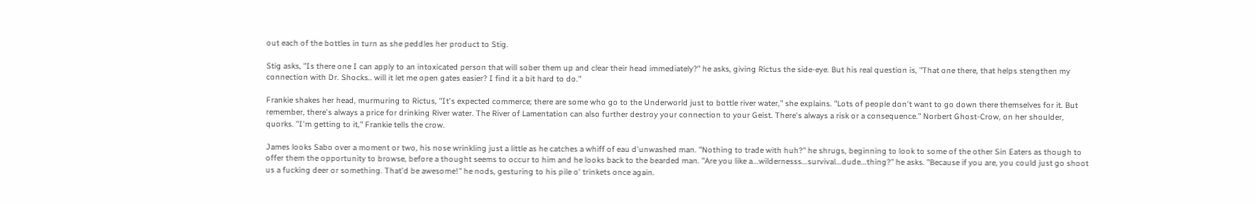out each of the bottles in turn as she peddles her product to Stig.

Stig asks, "Is there one I can apply to an intoxicated person that will sober them up and clear their head immediately?" he asks, giving Rictus the side-eye. But his real question is, "That one there, that helps stengthen my connection with Dr. Shocks.. will it let me open gates easier? I find it a bit hard to do."

Frankie shakes her head, murmuring to Rictus, "It's expected commerce; there are some who go to the Underworld just to bottle river water," she explains. "Lots of people don't want to go down there themselves for it. But remember, there's always a price for drinking River water. The River of Lamentation can also further destroy your connection to your Geist. There's always a risk or a consequence." Norbert Ghost-Crow, on her shoulder, quorks. "I'm getting to it," Frankie tells the crow.

James looks Sabo over a moment or two, his nose wrinkling just a little as he catches a whiff of eau d'unwashed man. "Nothing to trade with huh?" he shrugs, beginning to look to some of the other Sin Eaters as though to offer them the opportunity to browse, before a thought seems to occur to him and he looks back to the bearded man. "Are you like a...wildernesss...survival...dude...thing?" he asks. "Because if you are, you could just go shoot us a fucking deer or something. That'd be awesome!" he nods, gesturing to his pile o' trinkets once again.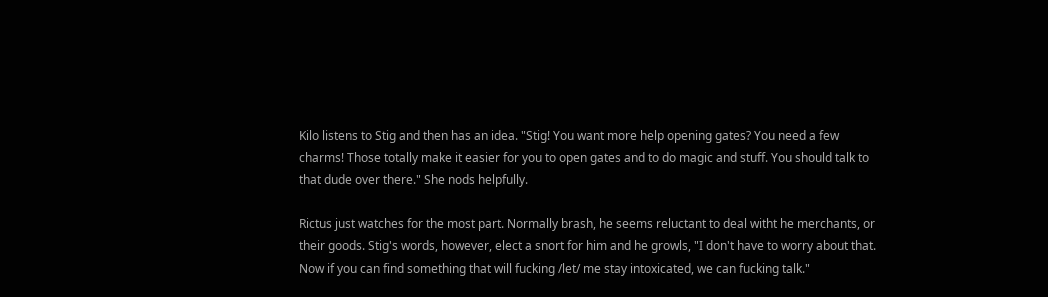Kilo listens to Stig and then has an idea. "Stig! You want more help opening gates? You need a few charms! Those totally make it easier for you to open gates and to do magic and stuff. You should talk to that dude over there." She nods helpfully.

Rictus just watches for the most part. Normally brash, he seems reluctant to deal witht he merchants, or their goods. Stig's words, however, elect a snort for him and he growls, "I don't have to worry about that. Now if you can find something that will fucking /let/ me stay intoxicated, we can fucking talk."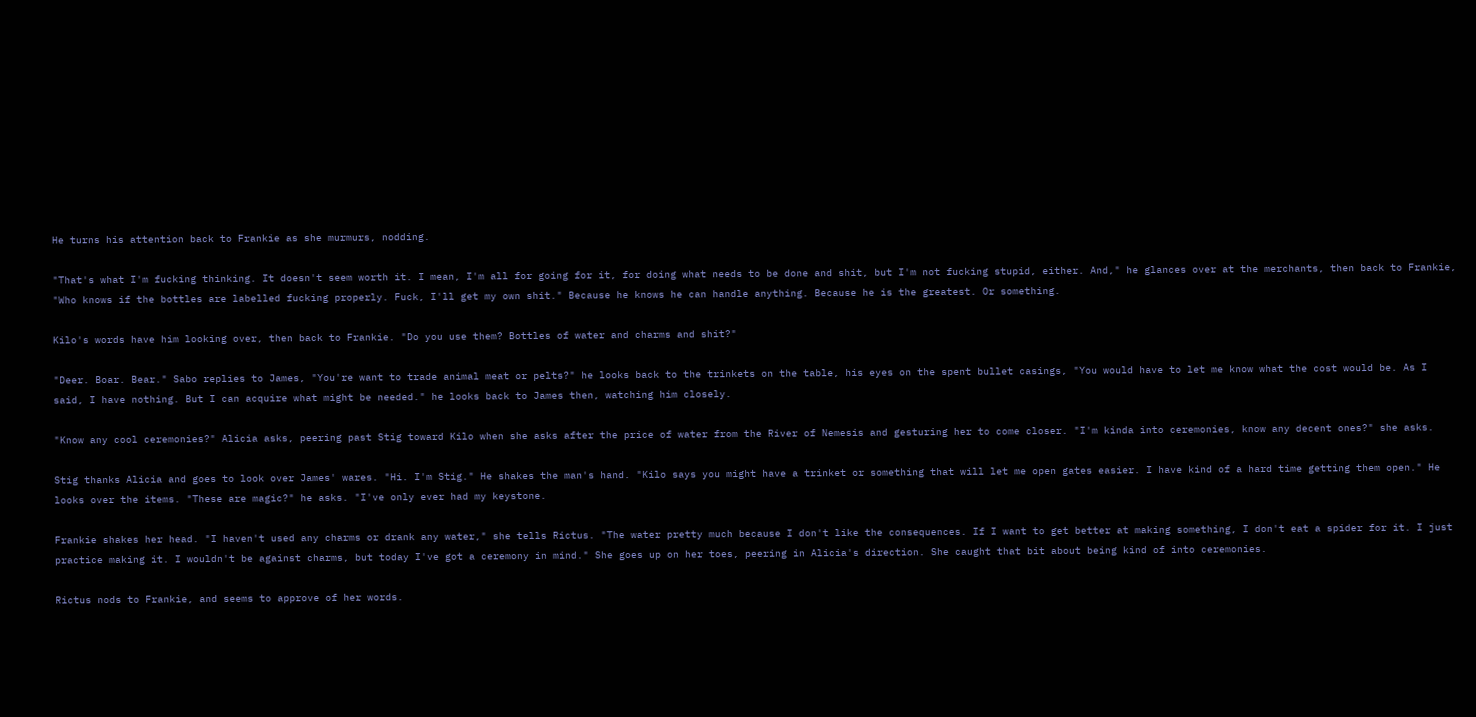He turns his attention back to Frankie as she murmurs, nodding.

"That's what I'm fucking thinking. It doesn't seem worth it. I mean, I'm all for going for it, for doing what needs to be done and shit, but I'm not fucking stupid, either. And," he glances over at the merchants, then back to Frankie, "Who knows if the bottles are labelled fucking properly. Fuck, I'll get my own shit." Because he knows he can handle anything. Because he is the greatest. Or something.

Kilo's words have him looking over, then back to Frankie. "Do you use them? Bottles of water and charms and shit?"

"Deer. Boar. Bear." Sabo replies to James, "You're want to trade animal meat or pelts?" he looks back to the trinkets on the table, his eyes on the spent bullet casings, "You would have to let me know what the cost would be. As I said, I have nothing. But I can acquire what might be needed." he looks back to James then, watching him closely.

"Know any cool ceremonies?" Alicia asks, peering past Stig toward Kilo when she asks after the price of water from the River of Nemesis and gesturing her to come closer. "I'm kinda into ceremonies, know any decent ones?" she asks.

Stig thanks Alicia and goes to look over James' wares. "Hi. I'm Stig." He shakes the man's hand. "Kilo says you might have a trinket or something that will let me open gates easier. I have kind of a hard time getting them open." He looks over the items. "These are magic?" he asks. "I've only ever had my keystone.

Frankie shakes her head. "I haven't used any charms or drank any water," she tells Rictus. "The water pretty much because I don't like the consequences. If I want to get better at making something, I don't eat a spider for it. I just practice making it. I wouldn't be against charms, but today I've got a ceremony in mind." She goes up on her toes, peering in Alicia's direction. She caught that bit about being kind of into ceremonies.

Rictus nods to Frankie, and seems to approve of her words.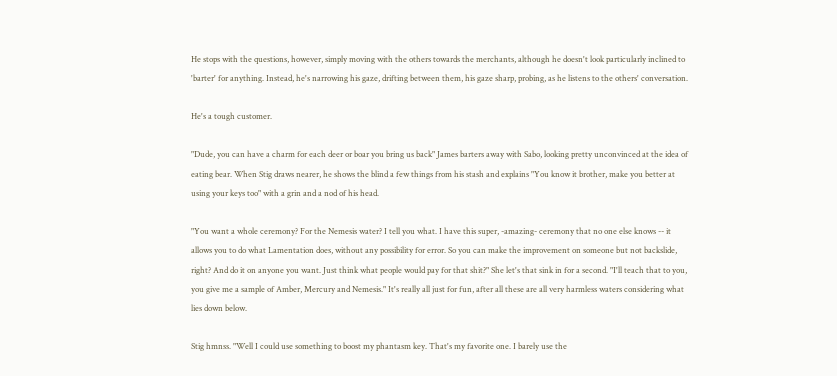He stops with the questions, however, simply moving with the others towards the merchants, although he doesn't look particularly inclined to 'barter' for anything. Instead, he's narrowing his gaze, drifting between them, his gaze sharp, probing, as he listens to the others' conversation.

He's a tough customer.

"Dude, you can have a charm for each deer or boar you bring us back" James barters away with Sabo, looking pretty unconvinced at the idea of eating bear. When Stig draws nearer, he shows the blind a few things from his stash and explains "You know it brother, make you better at using your keys too" with a grin and a nod of his head.

"You want a whole ceremony? For the Nemesis water? I tell you what. I have this super, -amazing- ceremony that no one else knows -- it allows you to do what Lamentation does, without any possibility for error. So you can make the improvement on someone but not backslide, right? And do it on anyone you want. Just think what people would pay for that shit?" She let's that sink in for a second. "I'll teach that to you, you give me a sample of Amber, Mercury and Nemesis." It's really all just for fun, after all these are all very harmless waters considering what lies down below.

Stig hmnss. "Well I could use something to boost my phantasm key. That's my favorite one. I barely use the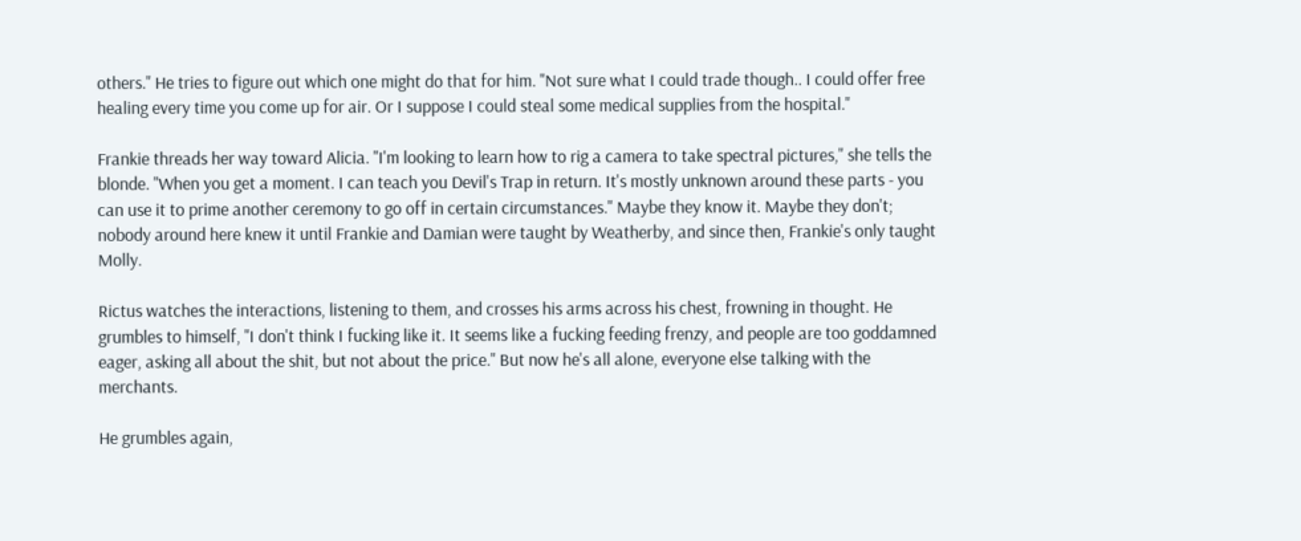others." He tries to figure out which one might do that for him. "Not sure what I could trade though.. I could offer free healing every time you come up for air. Or I suppose I could steal some medical supplies from the hospital."

Frankie threads her way toward Alicia. "I'm looking to learn how to rig a camera to take spectral pictures," she tells the blonde. "When you get a moment. I can teach you Devil's Trap in return. It's mostly unknown around these parts - you can use it to prime another ceremony to go off in certain circumstances." Maybe they know it. Maybe they don't; nobody around here knew it until Frankie and Damian were taught by Weatherby, and since then, Frankie's only taught Molly.

Rictus watches the interactions, listening to them, and crosses his arms across his chest, frowning in thought. He grumbles to himself, "I don't think I fucking like it. It seems like a fucking feeding frenzy, and people are too goddamned eager, asking all about the shit, but not about the price." But now he's all alone, everyone else talking with the merchants.

He grumbles again,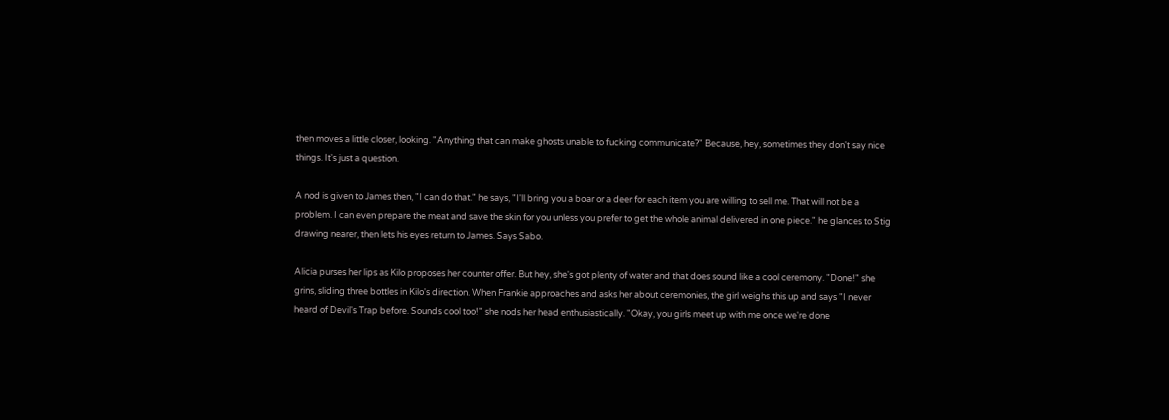then moves a little closer, looking. "Anything that can make ghosts unable to fucking communicate?" Because, hey, sometimes they don't say nice things. It's just a question.

A nod is given to James then, "I can do that." he says, "I'll bring you a boar or a deer for each item you are willing to sell me. That will not be a problem. I can even prepare the meat and save the skin for you unless you prefer to get the whole animal delivered in one piece." he glances to Stig drawing nearer, then lets his eyes return to James. Says Sabo.

Alicia purses her lips as Kilo proposes her counter offer. But hey, she's got plenty of water and that does sound like a cool ceremony. "Done!" she grins, sliding three bottles in Kilo's direction. When Frankie approaches and asks her about ceremonies, the girl weighs this up and says "I never heard of Devil's Trap before. Sounds cool too!" she nods her head enthusiastically. "Okay, you girls meet up with me once we're done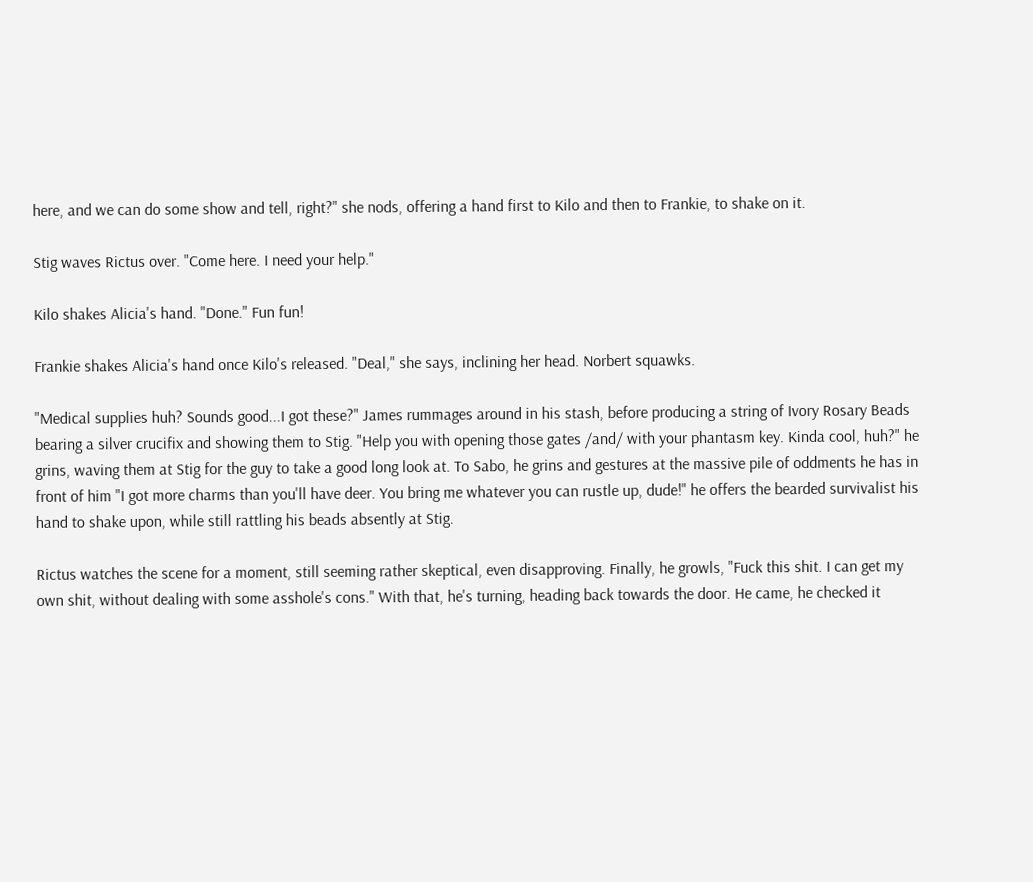here, and we can do some show and tell, right?" she nods, offering a hand first to Kilo and then to Frankie, to shake on it.

Stig waves Rictus over. "Come here. I need your help."

Kilo shakes Alicia's hand. "Done." Fun fun!

Frankie shakes Alicia's hand once Kilo's released. "Deal," she says, inclining her head. Norbert squawks.

"Medical supplies huh? Sounds good...I got these?" James rummages around in his stash, before producing a string of Ivory Rosary Beads bearing a silver crucifix and showing them to Stig. "Help you with opening those gates /and/ with your phantasm key. Kinda cool, huh?" he grins, waving them at Stig for the guy to take a good long look at. To Sabo, he grins and gestures at the massive pile of oddments he has in front of him "I got more charms than you'll have deer. You bring me whatever you can rustle up, dude!" he offers the bearded survivalist his hand to shake upon, while still rattling his beads absently at Stig.

Rictus watches the scene for a moment, still seeming rather skeptical, even disapproving. Finally, he growls, "Fuck this shit. I can get my own shit, without dealing with some asshole's cons." With that, he's turning, heading back towards the door. He came, he checked it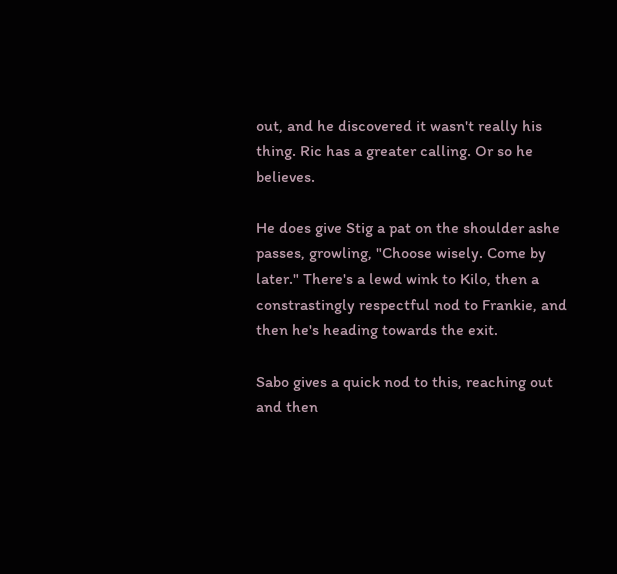out, and he discovered it wasn't really his thing. Ric has a greater calling. Or so he believes.

He does give Stig a pat on the shoulder ashe passes, growling, "Choose wisely. Come by later." There's a lewd wink to Kilo, then a constrastingly respectful nod to Frankie, and then he's heading towards the exit.

Sabo gives a quick nod to this, reaching out and then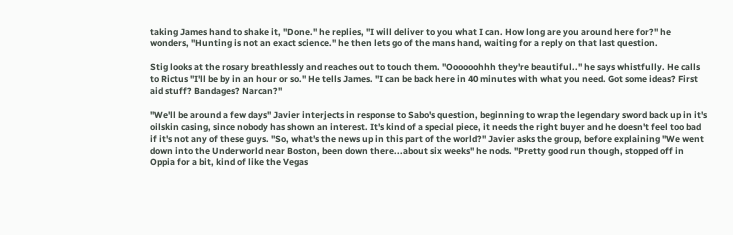taking James hand to shake it, "Done." he replies, "I will deliver to you what I can. How long are you around here for?" he wonders, "Hunting is not an exact science." he then lets go of the mans hand, waiting for a reply on that last question.

Stig looks at the rosary breathlessly and reaches out to touch them. "Oooooohhh they're beautiful.." he says whistfully. He calls to Rictus "I'll be by in an hour or so." He tells James. "I can be back here in 40 minutes with what you need. Got some ideas? First aid stuff? Bandages? Narcan?"

"We'll be around a few days" Javier interjects in response to Sabo's question, beginning to wrap the legendary sword back up in it's oilskin casing, since nobody has shown an interest. It's kind of a special piece, it needs the right buyer and he doesn't feel too bad if it's not any of these guys. "So, what's the news up in this part of the world?" Javier asks the group, before explaining "We went down into the Underworld near Boston, been down there...about six weeks" he nods. "Pretty good run though, stopped off in Oppia for a bit, kind of like the Vegas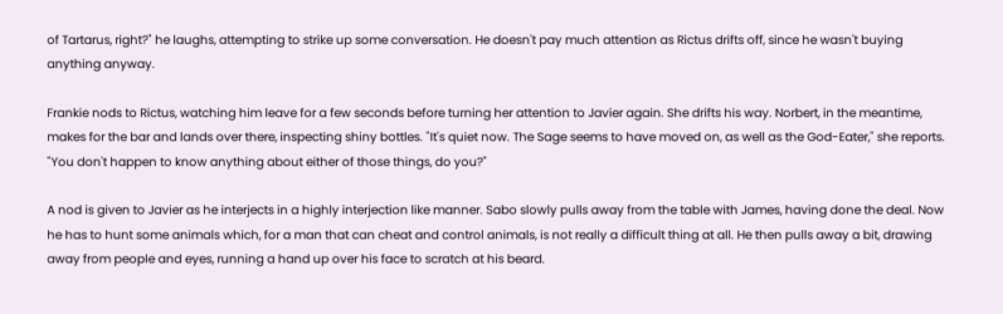of Tartarus, right?" he laughs, attempting to strike up some conversation. He doesn't pay much attention as Rictus drifts off, since he wasn't buying anything anyway.

Frankie nods to Rictus, watching him leave for a few seconds before turning her attention to Javier again. She drifts his way. Norbert, in the meantime, makes for the bar and lands over there, inspecting shiny bottles. "It's quiet now. The Sage seems to have moved on, as well as the God-Eater," she reports. "You don't happen to know anything about either of those things, do you?"

A nod is given to Javier as he interjects in a highly interjection like manner. Sabo slowly pulls away from the table with James, having done the deal. Now he has to hunt some animals which, for a man that can cheat and control animals, is not really a difficult thing at all. He then pulls away a bit, drawing away from people and eyes, running a hand up over his face to scratch at his beard.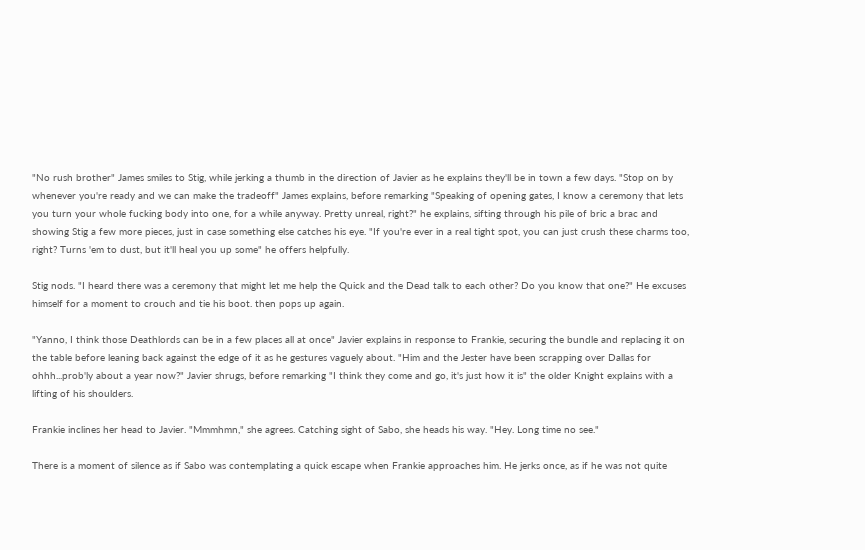"No rush brother" James smiles to Stig, while jerking a thumb in the direction of Javier as he explains they'll be in town a few days. "Stop on by whenever you're ready and we can make the tradeoff" James explains, before remarking "Speaking of opening gates, I know a ceremony that lets you turn your whole fucking body into one, for a while anyway. Pretty unreal, right?" he explains, sifting through his pile of bric a brac and showing Stig a few more pieces, just in case something else catches his eye. "If you're ever in a real tight spot, you can just crush these charms too, right? Turns 'em to dust, but it'll heal you up some" he offers helpfully.

Stig nods. "I heard there was a ceremony that might let me help the Quick and the Dead talk to each other? Do you know that one?" He excuses himself for a moment to crouch and tie his boot. then pops up again.

"Yanno, I think those Deathlords can be in a few places all at once" Javier explains in response to Frankie, securing the bundle and replacing it on the table before leaning back against the edge of it as he gestures vaguely about. "Him and the Jester have been scrapping over Dallas for ohhh...prob'ly about a year now?" Javier shrugs, before remarking "I think they come and go, it's just how it is" the older Knight explains with a lifting of his shoulders.

Frankie inclines her head to Javier. "Mmmhmn," she agrees. Catching sight of Sabo, she heads his way. "Hey. Long time no see."

There is a moment of silence as if Sabo was contemplating a quick escape when Frankie approaches him. He jerks once, as if he was not quite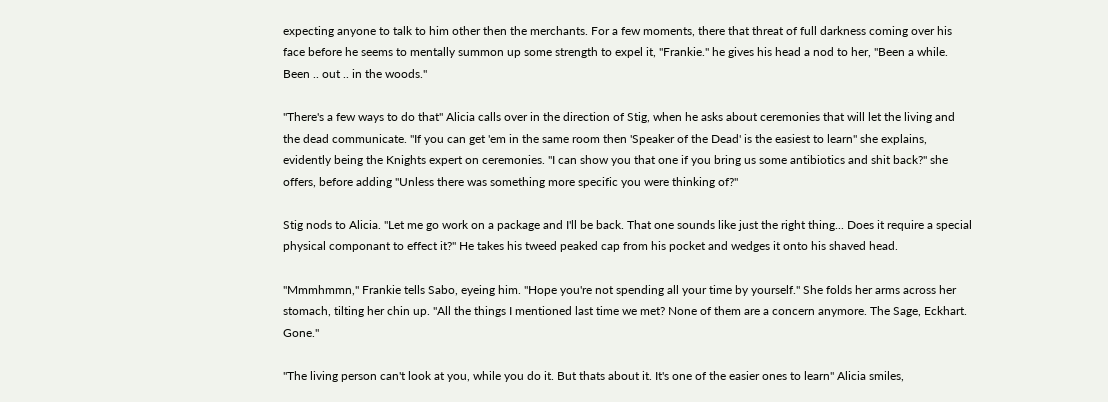expecting anyone to talk to him other then the merchants. For a few moments, there that threat of full darkness coming over his face before he seems to mentally summon up some strength to expel it, "Frankie." he gives his head a nod to her, "Been a while. Been .. out .. in the woods."

"There's a few ways to do that" Alicia calls over in the direction of Stig, when he asks about ceremonies that will let the living and the dead communicate. "If you can get 'em in the same room then 'Speaker of the Dead' is the easiest to learn" she explains, evidently being the Knights expert on ceremonies. "I can show you that one if you bring us some antibiotics and shit back?" she offers, before adding "Unless there was something more specific you were thinking of?"

Stig nods to Alicia. "Let me go work on a package and I'll be back. That one sounds like just the right thing... Does it require a special physical componant to effect it?" He takes his tweed peaked cap from his pocket and wedges it onto his shaved head.

"Mmmhmmn," Frankie tells Sabo, eyeing him. "Hope you're not spending all your time by yourself." She folds her arms across her stomach, tilting her chin up. "All the things I mentioned last time we met? None of them are a concern anymore. The Sage, Eckhart. Gone."

"The living person can't look at you, while you do it. But thats about it. It's one of the easier ones to learn" Alicia smiles,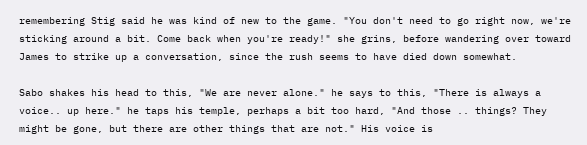remembering Stig said he was kind of new to the game. "You don't need to go right now, we're sticking around a bit. Come back when you're ready!" she grins, before wandering over toward James to strike up a conversation, since the rush seems to have died down somewhat.

Sabo shakes his head to this, "We are never alone." he says to this, "There is always a voice.. up here." he taps his temple, perhaps a bit too hard, "And those .. things? They might be gone, but there are other things that are not." His voice is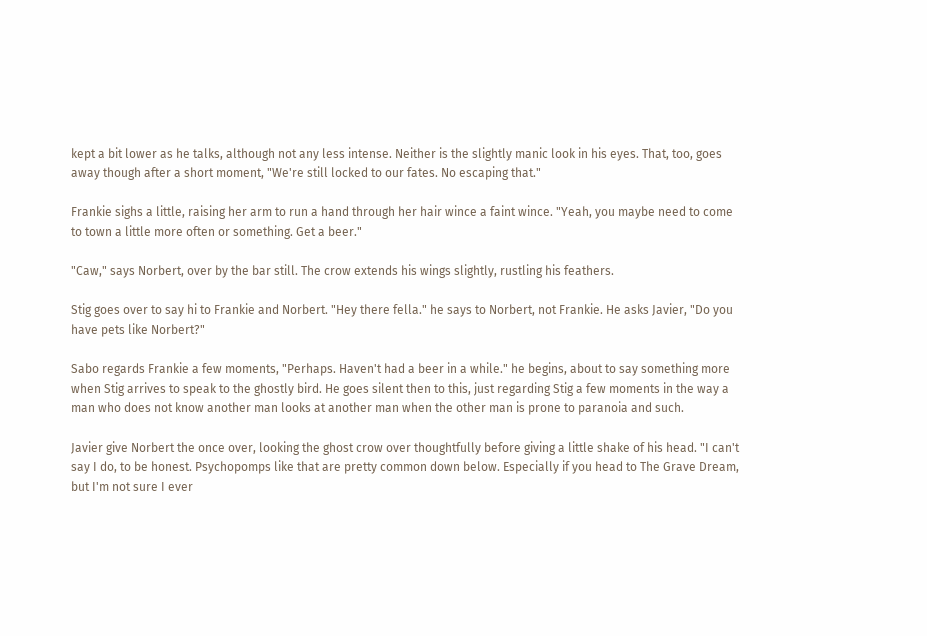kept a bit lower as he talks, although not any less intense. Neither is the slightly manic look in his eyes. That, too, goes away though after a short moment, "We're still locked to our fates. No escaping that."

Frankie sighs a little, raising her arm to run a hand through her hair wince a faint wince. "Yeah, you maybe need to come to town a little more often or something. Get a beer."

"Caw," says Norbert, over by the bar still. The crow extends his wings slightly, rustling his feathers.

Stig goes over to say hi to Frankie and Norbert. "Hey there fella." he says to Norbert, not Frankie. He asks Javier, "Do you have pets like Norbert?"

Sabo regards Frankie a few moments, "Perhaps. Haven't had a beer in a while." he begins, about to say something more when Stig arrives to speak to the ghostly bird. He goes silent then to this, just regarding Stig a few moments in the way a man who does not know another man looks at another man when the other man is prone to paranoia and such.

Javier give Norbert the once over, looking the ghost crow over thoughtfully before giving a little shake of his head. "I can't say I do, to be honest. Psychopomps like that are pretty common down below. Especially if you head to The Grave Dream, but I'm not sure I ever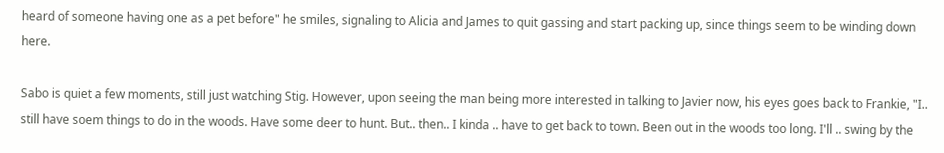heard of someone having one as a pet before" he smiles, signaling to Alicia and James to quit gassing and start packing up, since things seem to be winding down here.

Sabo is quiet a few moments, still just watching Stig. However, upon seeing the man being more interested in talking to Javier now, his eyes goes back to Frankie, "I.. still have soem things to do in the woods. Have some deer to hunt. But.. then.. I kinda .. have to get back to town. Been out in the woods too long. I'll .. swing by the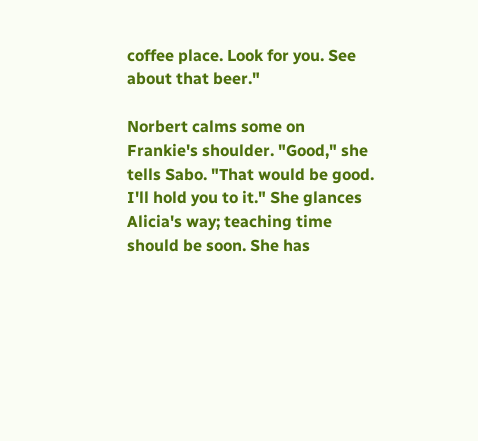coffee place. Look for you. See about that beer."

Norbert calms some on Frankie's shoulder. "Good," she tells Sabo. "That would be good. I'll hold you to it." She glances Alicia's way; teaching time should be soon. She has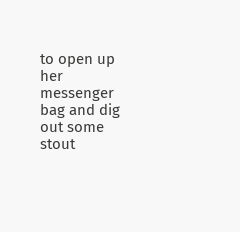to open up her messenger bag and dig out some stout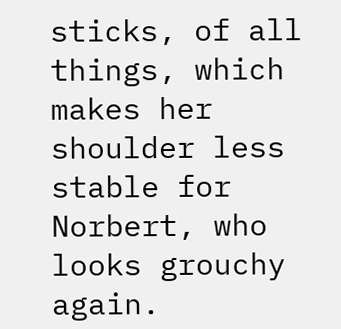sticks, of all things, which makes her shoulder less stable for Norbert, who looks grouchy again.